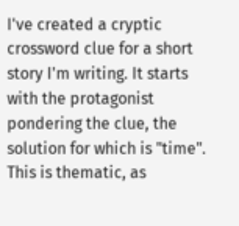I've created a cryptic crossword clue for a short story I'm writing. It starts with the protagonist pondering the clue, the solution for which is "time". This is thematic, as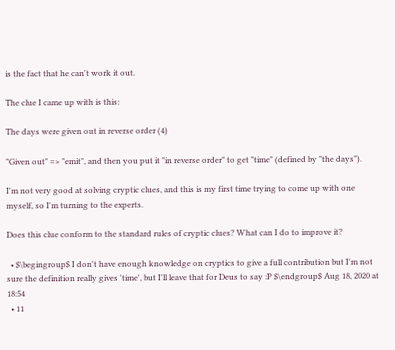is the fact that he can't work it out.

The clue I came up with is this:

The days were given out in reverse order (4)

"Given out" => "emit", and then you put it "in reverse order" to get "time" (defined by "the days").

I'm not very good at solving cryptic clues, and this is my first time trying to come up with one myself, so I'm turning to the experts.

Does this clue conform to the standard rules of cryptic clues? What can I do to improve it?

  • $\begingroup$ I don't have enough knowledge on cryptics to give a full contribution but I'm not sure the definition really gives 'time', but I'll leave that for Deus to say :P $\endgroup$ Aug 18, 2020 at 18:54
  • 11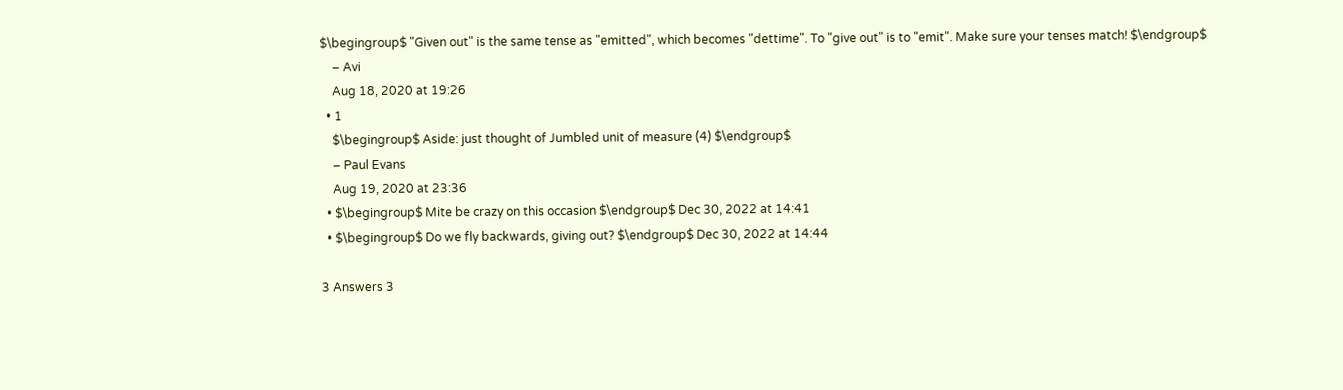$\begingroup$ "Given out" is the same tense as "emitted", which becomes "dettime". To "give out" is to "emit". Make sure your tenses match! $\endgroup$
    – Avi
    Aug 18, 2020 at 19:26
  • 1
    $\begingroup$ Aside: just thought of Jumbled unit of measure (4) $\endgroup$
    – Paul Evans
    Aug 19, 2020 at 23:36
  • $\begingroup$ Mite be crazy on this occasion $\endgroup$ Dec 30, 2022 at 14:41
  • $\begingroup$ Do we fly backwards, giving out? $\endgroup$ Dec 30, 2022 at 14:44

3 Answers 3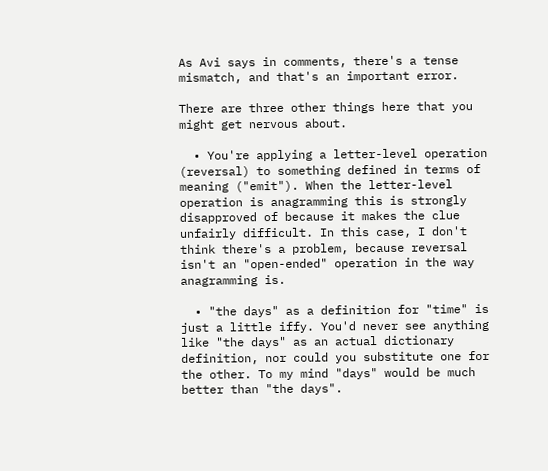As Avi says in comments, there's a tense mismatch, and that's an important error.

There are three other things here that you might get nervous about.

  • You're applying a letter-level operation (reversal) to something defined in terms of meaning ("emit"). When the letter-level operation is anagramming this is strongly disapproved of because it makes the clue unfairly difficult. In this case, I don't think there's a problem, because reversal isn't an "open-ended" operation in the way anagramming is.

  • "the days" as a definition for "time" is just a little iffy. You'd never see anything like "the days" as an actual dictionary definition, nor could you substitute one for the other. To my mind "days" would be much better than "the days".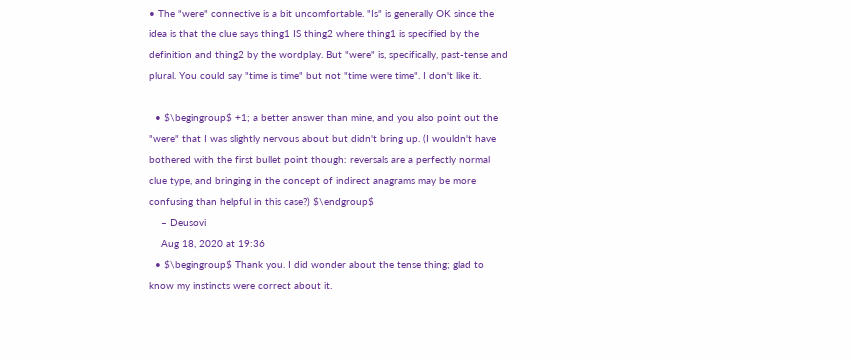• The "were" connective is a bit uncomfortable. "Is" is generally OK since the idea is that the clue says thing1 IS thing2 where thing1 is specified by the definition and thing2 by the wordplay. But "were" is, specifically, past-tense and plural. You could say "time is time" but not "time were time". I don't like it.

  • $\begingroup$ +1; a better answer than mine, and you also point out the "were" that I was slightly nervous about but didn't bring up. (I wouldn't have bothered with the first bullet point though: reversals are a perfectly normal clue type, and bringing in the concept of indirect anagrams may be more confusing than helpful in this case?) $\endgroup$
    – Deusovi
    Aug 18, 2020 at 19:36
  • $\begingroup$ Thank you. I did wonder about the tense thing; glad to know my instincts were correct about it.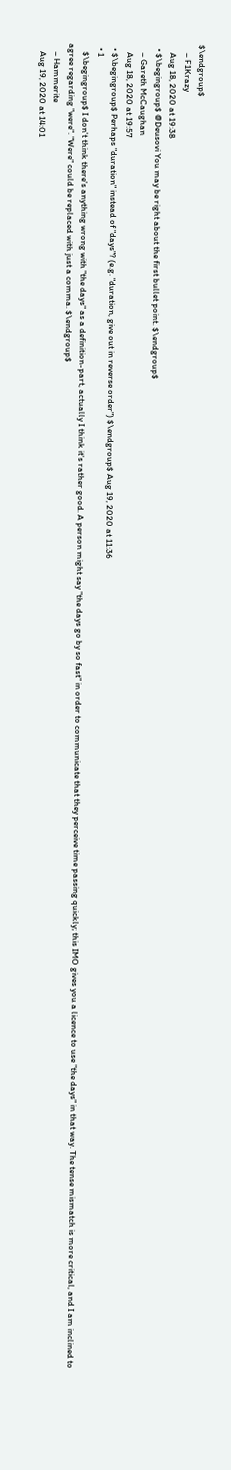$\endgroup$
    – F1Krazy
    Aug 18, 2020 at 19:38
  • $\begingroup$ @Deusovi You may be right about the first bullet point. $\endgroup$
    – Gareth McCaughan
    Aug 18, 2020 at 19:57
  • $\begingroup$ Perhaps "duration" instead of "days"? (e.g. "duration, give out in reverse order") $\endgroup$ Aug 19, 2020 at 11:36
  • 1
    $\begingroup$ I don't think there's anything wrong with "the days" as a definition-part, actually I think it's rather good. A person might say "the days go by so fast" in order to communicate that they perceive time passing quickly; this IMO gives you a licence to use "the days" in that way. The tense mismatch is more critical, and I am inclined to agree regarding "were". "Were" could be replaced with just a comma. $\endgroup$
    – Hammerite
    Aug 19, 2020 at 14:01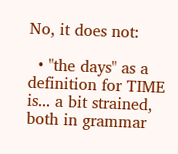No, it does not:

  • "the days" as a definition for TIME is... a bit strained, both in grammar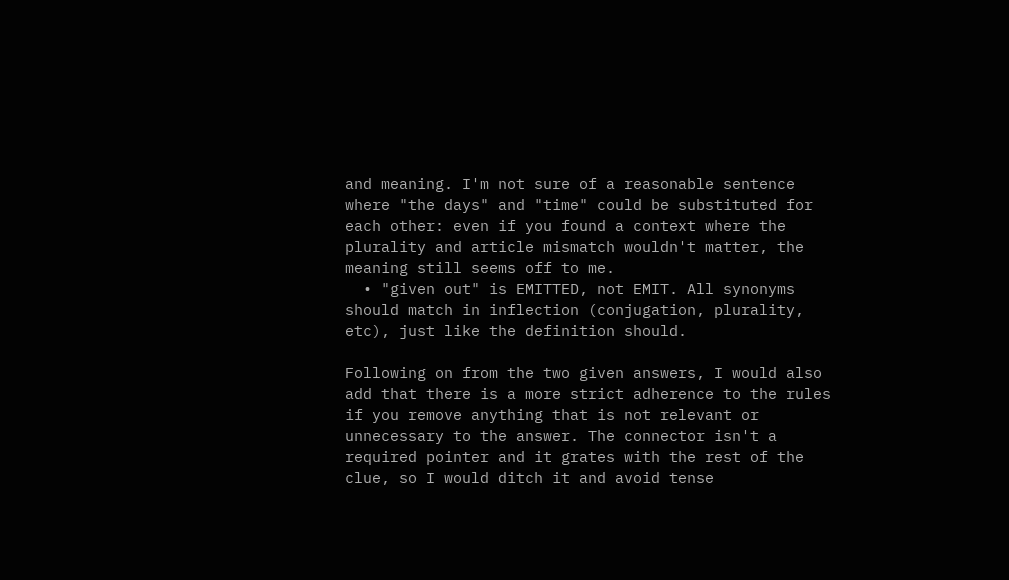and meaning. I'm not sure of a reasonable sentence where "the days" and "time" could be substituted for each other: even if you found a context where the plurality and article mismatch wouldn't matter, the meaning still seems off to me.
  • "given out" is EMITTED, not EMIT. All synonyms should match in inflection (conjugation, plurality, etc), just like the definition should.

Following on from the two given answers, I would also add that there is a more strict adherence to the rules if you remove anything that is not relevant or unnecessary to the answer. The connector isn't a required pointer and it grates with the rest of the clue, so I would ditch it and avoid tense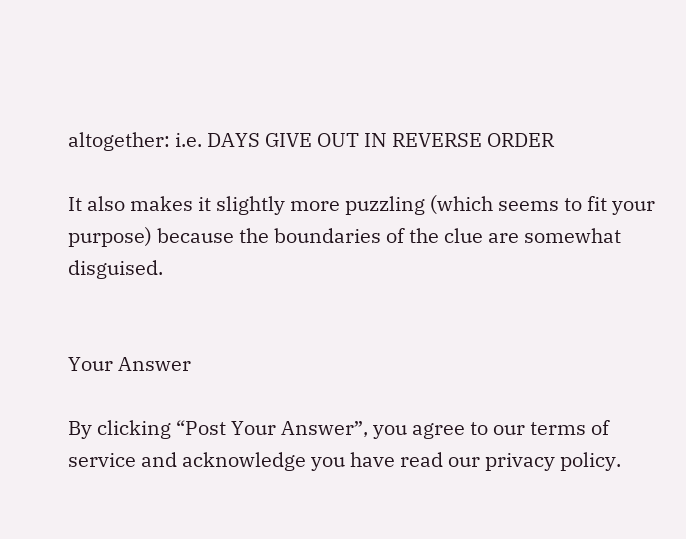altogether: i.e. DAYS GIVE OUT IN REVERSE ORDER

It also makes it slightly more puzzling (which seems to fit your purpose) because the boundaries of the clue are somewhat disguised.


Your Answer

By clicking “Post Your Answer”, you agree to our terms of service and acknowledge you have read our privacy policy.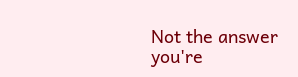Not the answer you're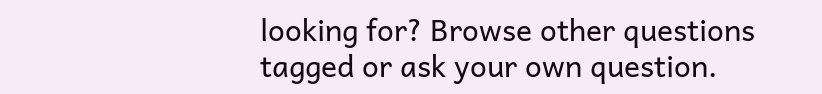looking for? Browse other questions tagged or ask your own question.